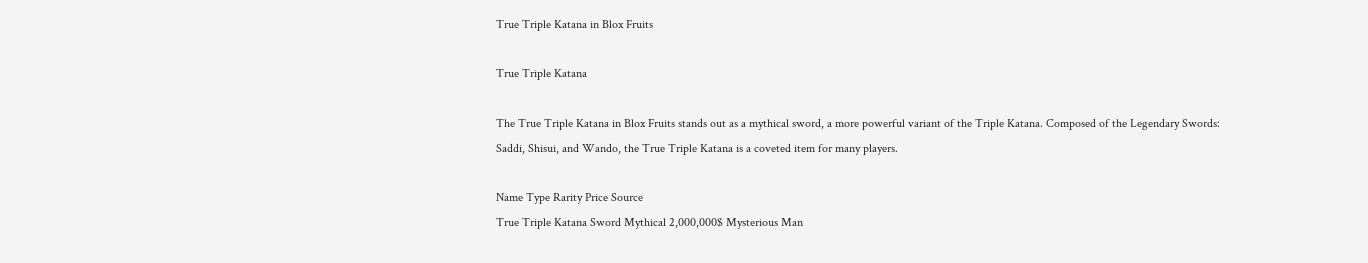True Triple Katana in Blox Fruits

True Triple Katana

The True Triple Katana in Blox Fruits stands out as a mythical sword, a more powerful variant of the Triple Katana. Composed of the Legendary Swords: Saddi, Shisui, and Wando, the True Triple Katana is a coveted item for many players.

Name Type Rarity Price Source
True Triple Katana Sword Mythical 2,000,000$ Mysterious Man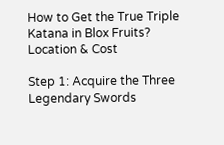How to Get the True Triple Katana in Blox Fruits? Location & Cost

Step 1: Acquire the Three Legendary Swords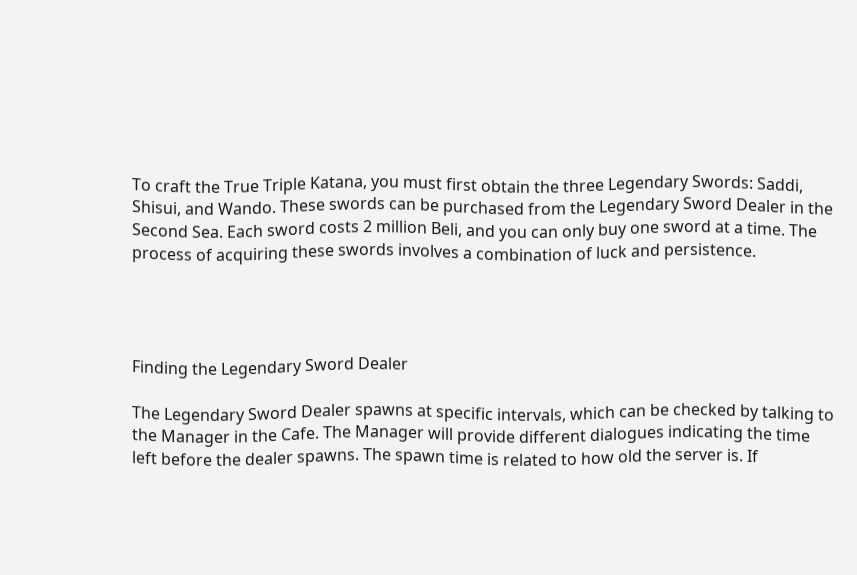To craft the True Triple Katana, you must first obtain the three Legendary Swords: Saddi, Shisui, and Wando. These swords can be purchased from the Legendary Sword Dealer in the Second Sea. Each sword costs 2 million Beli, and you can only buy one sword at a time. The process of acquiring these swords involves a combination of luck and persistence.




Finding the Legendary Sword Dealer

The Legendary Sword Dealer spawns at specific intervals, which can be checked by talking to the Manager in the Cafe. The Manager will provide different dialogues indicating the time left before the dealer spawns. The spawn time is related to how old the server is. If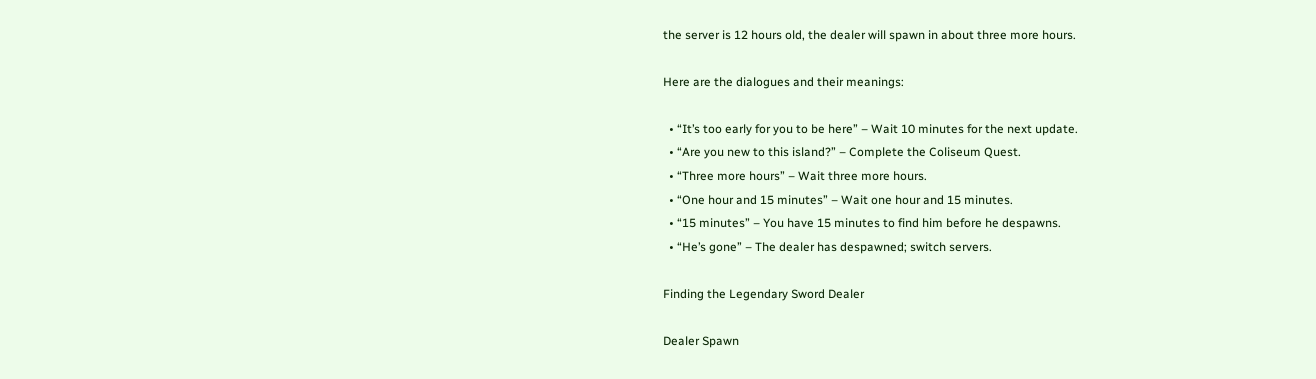the server is 12 hours old, the dealer will spawn in about three more hours.

Here are the dialogues and their meanings:

  • “It’s too early for you to be here” – Wait 10 minutes for the next update.
  • “Are you new to this island?” – Complete the Coliseum Quest.
  • “Three more hours” – Wait three more hours.
  • “One hour and 15 minutes” – Wait one hour and 15 minutes.
  • “15 minutes” – You have 15 minutes to find him before he despawns.
  • “He’s gone” – The dealer has despawned; switch servers.

Finding the Legendary Sword Dealer

Dealer Spawn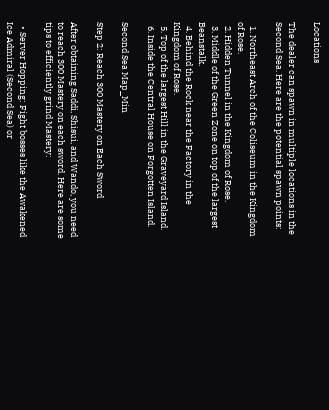Locations

The dealer can spawn in multiple locations in the Second Sea. Here are the potential spawn points:

  1. Northeast Arch of the Coliseum in the Kingdom of Rose.
  2. Hidden Tunnel in the Kingdom of Rose.
  3. Middle of the Green Zone on top of the largest Beanstalk.
  4. Behind the Rock near the Factory in the Kingdom of Rose.
  5. Top of the largest Hill in the Graveyard Island.
  6. Inside the Central House on Forgotten Island.

Second Sea Map_Min

Step 2: Reach 300 Mastery on Each Sword

After obtaining Saddi, Shisui, and Wando, you need to reach 300 Mastery on each sword. Here are some tips to efficiently grind Mastery:

  • Server Hopping: Fight bosses like the Awakened Ice Admiral (Second Sea) or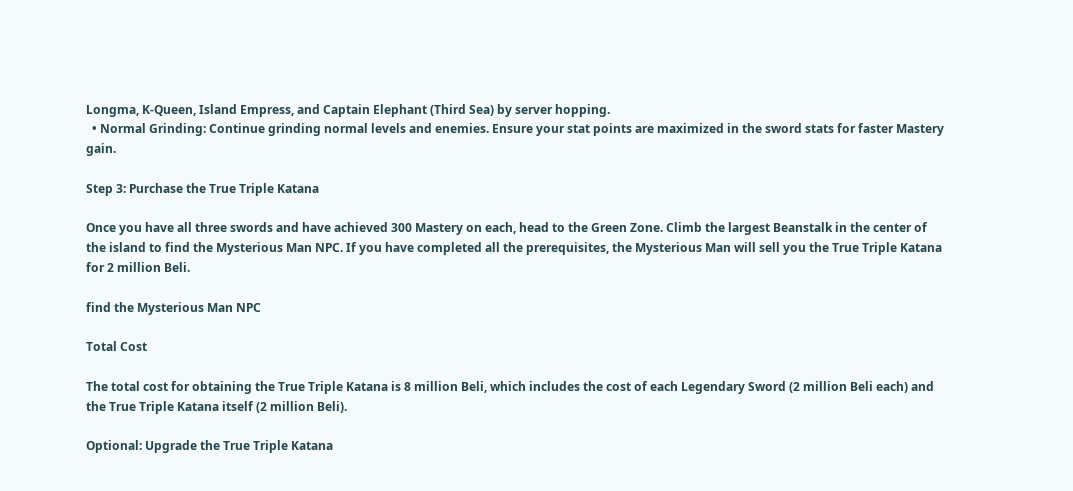Longma, K-Queen, Island Empress, and Captain Elephant (Third Sea) by server hopping.
  • Normal Grinding: Continue grinding normal levels and enemies. Ensure your stat points are maximized in the sword stats for faster Mastery gain.

Step 3: Purchase the True Triple Katana

Once you have all three swords and have achieved 300 Mastery on each, head to the Green Zone. Climb the largest Beanstalk in the center of the island to find the Mysterious Man NPC. If you have completed all the prerequisites, the Mysterious Man will sell you the True Triple Katana for 2 million Beli.

find the Mysterious Man NPC

Total Cost

The total cost for obtaining the True Triple Katana is 8 million Beli, which includes the cost of each Legendary Sword (2 million Beli each) and the True Triple Katana itself (2 million Beli).

Optional: Upgrade the True Triple Katana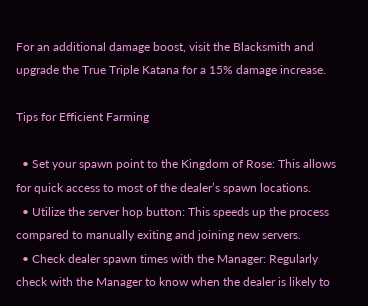For an additional damage boost, visit the Blacksmith and upgrade the True Triple Katana for a 15% damage increase.

Tips for Efficient Farming

  • Set your spawn point to the Kingdom of Rose: This allows for quick access to most of the dealer’s spawn locations.
  • Utilize the server hop button: This speeds up the process compared to manually exiting and joining new servers.
  • Check dealer spawn times with the Manager: Regularly check with the Manager to know when the dealer is likely to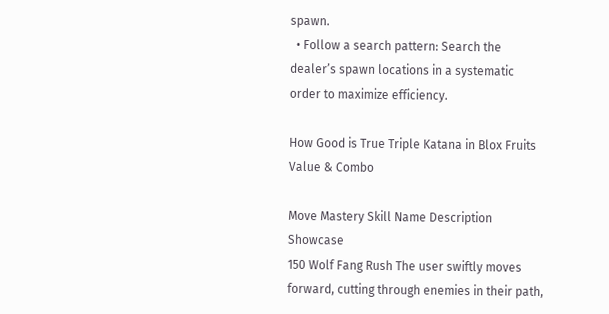spawn.
  • Follow a search pattern: Search the dealer’s spawn locations in a systematic order to maximize efficiency.

How Good is True Triple Katana in Blox Fruits Value & Combo

Move Mastery Skill Name Description Showcase
150 Wolf Fang Rush The user swiftly moves forward, cutting through enemies in their path,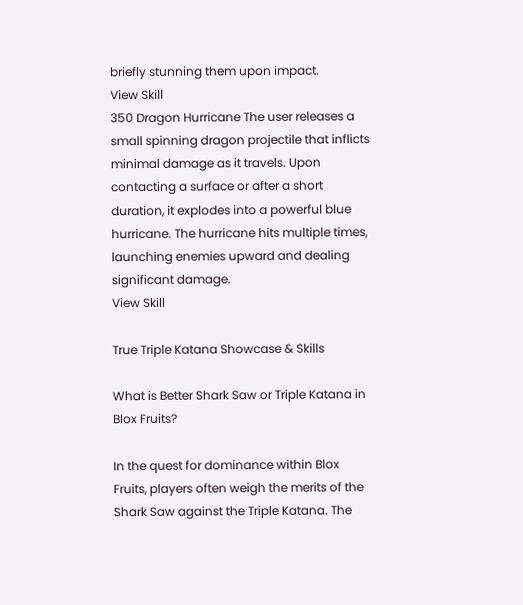briefly stunning them upon impact.
View Skill
350 Dragon Hurricane The user releases a small spinning dragon projectile that inflicts minimal damage as it travels. Upon contacting a surface or after a short duration, it explodes into a powerful blue hurricane. The hurricane hits multiple times, launching enemies upward and dealing significant damage.
View Skill

True Triple Katana Showcase & Skills

What is Better Shark Saw or Triple Katana in Blox Fruits?

In the quest for dominance within Blox Fruits, players often weigh the merits of the Shark Saw against the Triple Katana. The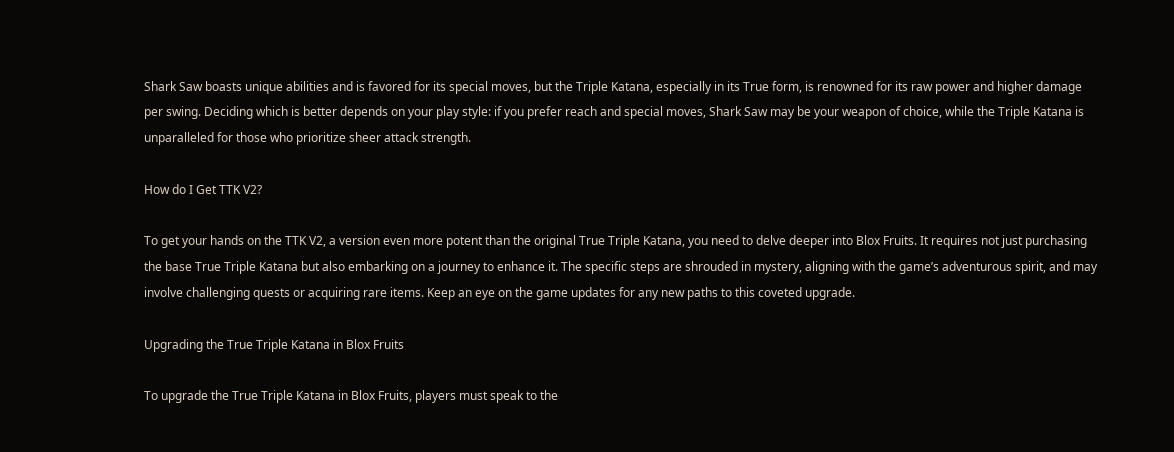Shark Saw boasts unique abilities and is favored for its special moves, but the Triple Katana, especially in its True form, is renowned for its raw power and higher damage per swing. Deciding which is better depends on your play style: if you prefer reach and special moves, Shark Saw may be your weapon of choice, while the Triple Katana is unparalleled for those who prioritize sheer attack strength.

How do I Get TTK V2?

To get your hands on the TTK V2, a version even more potent than the original True Triple Katana, you need to delve deeper into Blox Fruits. It requires not just purchasing the base True Triple Katana but also embarking on a journey to enhance it. The specific steps are shrouded in mystery, aligning with the game’s adventurous spirit, and may involve challenging quests or acquiring rare items. Keep an eye on the game updates for any new paths to this coveted upgrade.

Upgrading the True Triple Katana in Blox Fruits

To upgrade the True Triple Katana in Blox Fruits, players must speak to the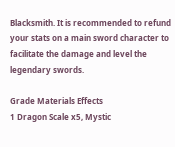Blacksmith. It is recommended to refund your stats on a main sword character to facilitate the damage and level the legendary swords.

Grade Materials Effects
1 Dragon Scale x5, Mystic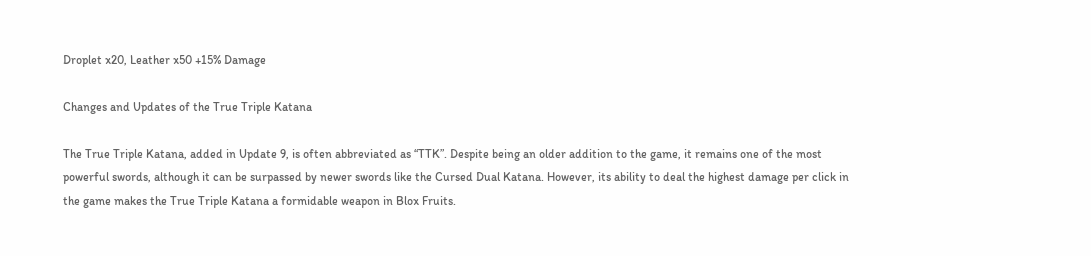Droplet x20, Leather x50 +15% Damage

Changes and Updates of the True Triple Katana

The True Triple Katana, added in Update 9, is often abbreviated as “TTK”. Despite being an older addition to the game, it remains one of the most powerful swords, although it can be surpassed by newer swords like the Cursed Dual Katana. However, its ability to deal the highest damage per click in the game makes the True Triple Katana a formidable weapon in Blox Fruits.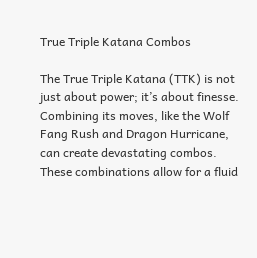True Triple Katana Combos

The True Triple Katana (TTK) is not just about power; it’s about finesse. Combining its moves, like the Wolf Fang Rush and Dragon Hurricane, can create devastating combos. These combinations allow for a fluid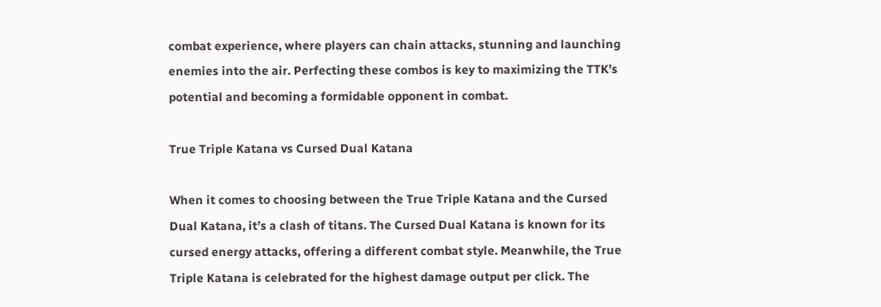combat experience, where players can chain attacks, stunning and launching enemies into the air. Perfecting these combos is key to maximizing the TTK’s potential and becoming a formidable opponent in combat.

True Triple Katana vs Cursed Dual Katana

When it comes to choosing between the True Triple Katana and the Cursed Dual Katana, it’s a clash of titans. The Cursed Dual Katana is known for its cursed energy attacks, offering a different combat style. Meanwhile, the True Triple Katana is celebrated for the highest damage output per click. The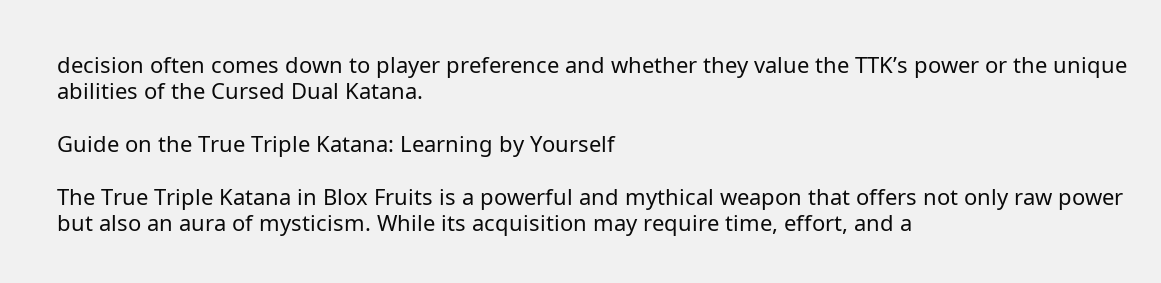decision often comes down to player preference and whether they value the TTK’s power or the unique abilities of the Cursed Dual Katana.

Guide on the True Triple Katana: Learning by Yourself

The True Triple Katana in Blox Fruits is a powerful and mythical weapon that offers not only raw power but also an aura of mysticism. While its acquisition may require time, effort, and a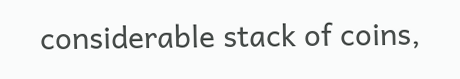considerable stack of coins,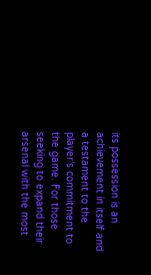its possession is an achievement in itself and a testament to the player’s commitment to the game. For those seeking to expand their arsenal with the most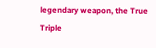legendary weapon, the True Triple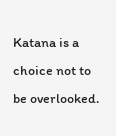Katana is a choice not to be overlooked.